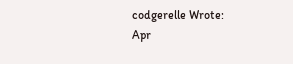codgerelle Wrote:
Apr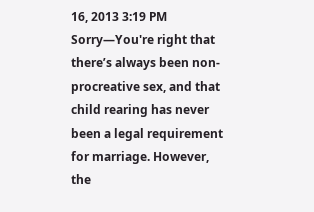16, 2013 3:19 PM
Sorry—You're right that there’s always been non-procreative sex, and that child rearing has never been a legal requirement for marriage. However, the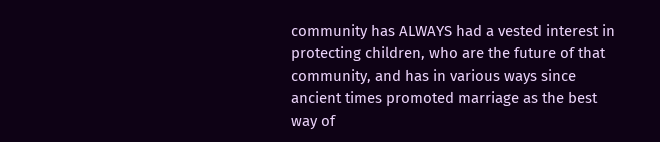community has ALWAYS had a vested interest in protecting children, who are the future of that community, and has in various ways since ancient times promoted marriage as the best way of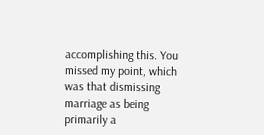accomplishing this. You missed my point, which was that dismissing marriage as being primarily a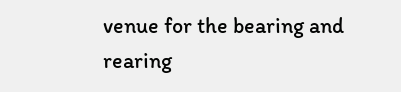venue for the bearing and rearing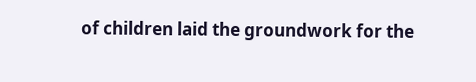of children laid the groundwork for the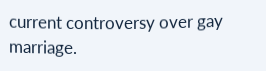current controversy over gay marriage.